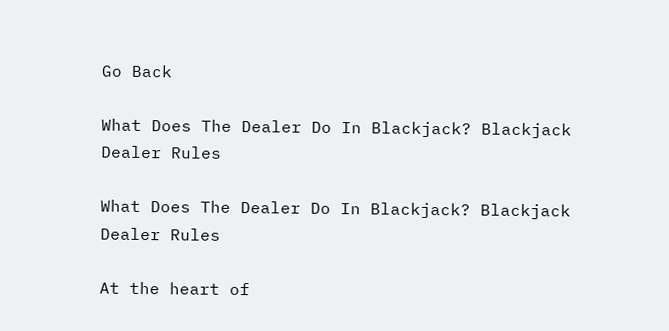Go Back

What Does The Dealer Do In Blackjack? Blackjack Dealer Rules

What Does The Dealer Do In Blackjack? Blackjack Dealer Rules

At the heart of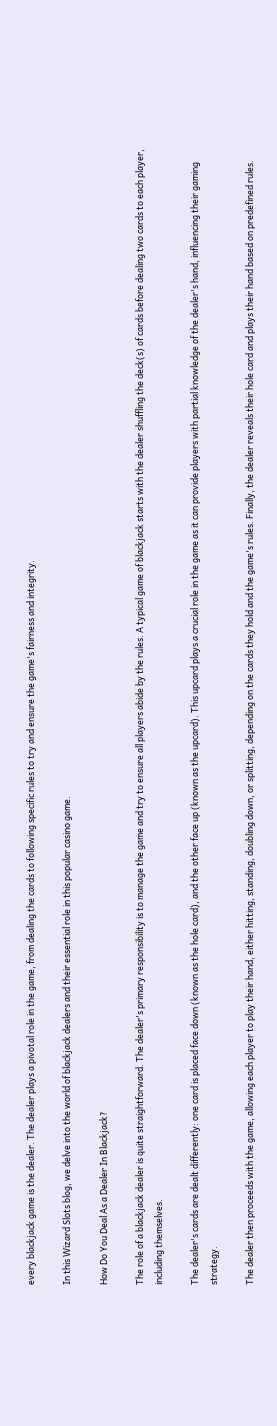every blackjack game is the dealer. The dealer plays a pivotal role in the game, from dealing the cards to following specific rules to try and ensure the game's fairness and integrity.

In this Wizard Slots blog, we delve into the world of blackjack dealers and their essential role in this popular casino game.

How Do You Deal As a Dealer In Blackjack?

The role of a blackjack dealer is quite straightforward. The dealer's primary responsibility is to manage the game and try to ensure all players abide by the rules. A typical game of blackjack starts with the dealer shuffling the deck(s) of cards before dealing two cards to each player, including themselves.

The dealer's cards are dealt differently: one card is placed face down (known as the hole card), and the other face up (known as the upcard). This upcard plays a crucial role in the game as it can provide players with partial knowledge of the dealer's hand, influencing their gaming strategy.

The dealer then proceeds with the game, allowing each player to play their hand, either hitting, standing, doubling down, or splitting, depending on the cards they hold and the game's rules. Finally, the dealer reveals their hole card and plays their hand based on predefined rules.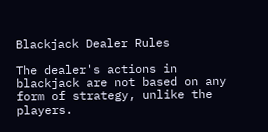Blackjack Dealer Rules

The dealer's actions in blackjack are not based on any form of strategy, unlike the players.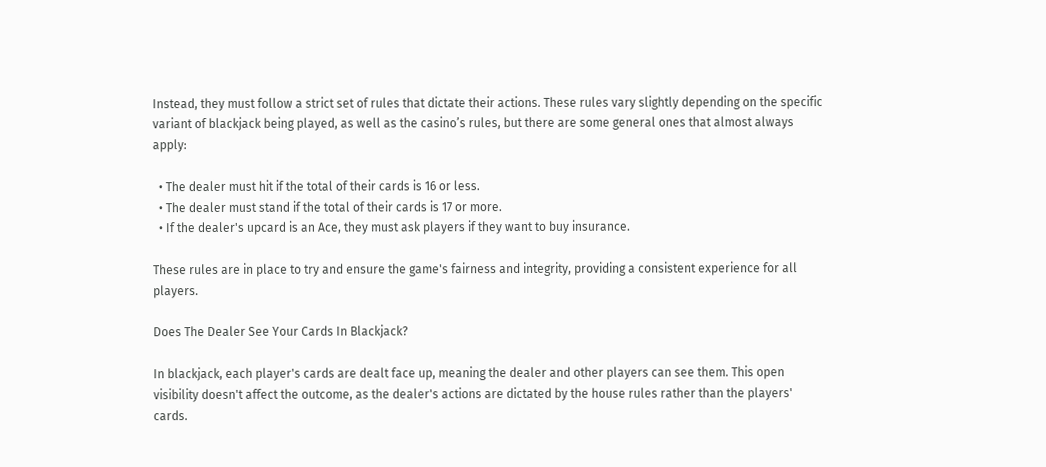Instead, they must follow a strict set of rules that dictate their actions. These rules vary slightly depending on the specific variant of blackjack being played, as well as the casino’s rules, but there are some general ones that almost always apply:

  • The dealer must hit if the total of their cards is 16 or less.
  • The dealer must stand if the total of their cards is 17 or more.
  • If the dealer's upcard is an Ace, they must ask players if they want to buy insurance.

These rules are in place to try and ensure the game's fairness and integrity, providing a consistent experience for all players.

Does The Dealer See Your Cards In Blackjack?

In blackjack, each player's cards are dealt face up, meaning the dealer and other players can see them. This open visibility doesn't affect the outcome, as the dealer's actions are dictated by the house rules rather than the players' cards.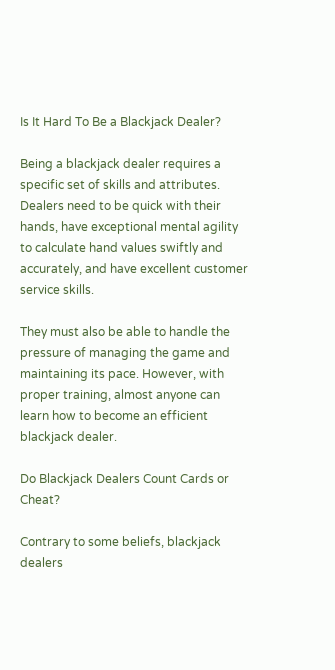Is It Hard To Be a Blackjack Dealer?

Being a blackjack dealer requires a specific set of skills and attributes. Dealers need to be quick with their hands, have exceptional mental agility to calculate hand values swiftly and accurately, and have excellent customer service skills.

They must also be able to handle the pressure of managing the game and maintaining its pace. However, with proper training, almost anyone can learn how to become an efficient blackjack dealer.

Do Blackjack Dealers Count Cards or Cheat?

Contrary to some beliefs, blackjack dealers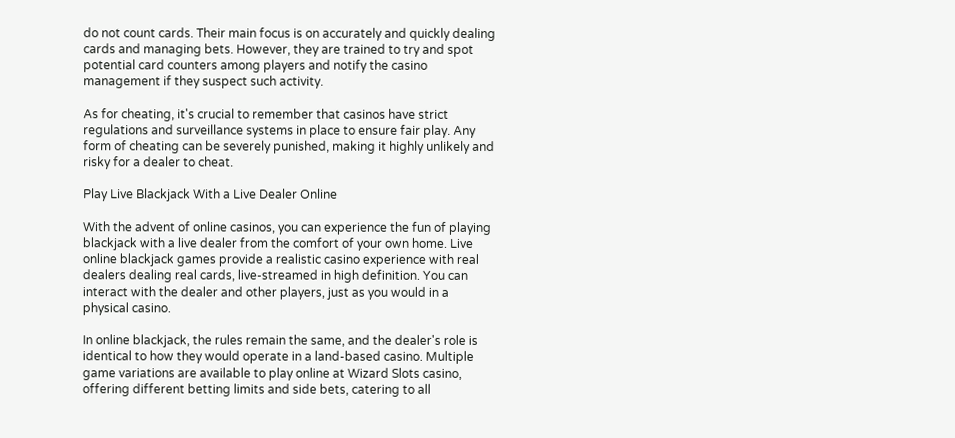do not count cards. Their main focus is on accurately and quickly dealing cards and managing bets. However, they are trained to try and spot potential card counters among players and notify the casino management if they suspect such activity.

As for cheating, it's crucial to remember that casinos have strict regulations and surveillance systems in place to ensure fair play. Any form of cheating can be severely punished, making it highly unlikely and risky for a dealer to cheat.

Play Live Blackjack With a Live Dealer Online

With the advent of online casinos, you can experience the fun of playing blackjack with a live dealer from the comfort of your own home. Live online blackjack games provide a realistic casino experience with real dealers dealing real cards, live-streamed in high definition. You can interact with the dealer and other players, just as you would in a physical casino.

In online blackjack, the rules remain the same, and the dealer's role is identical to how they would operate in a land-based casino. Multiple game variations are available to play online at Wizard Slots casino, offering different betting limits and side bets, catering to all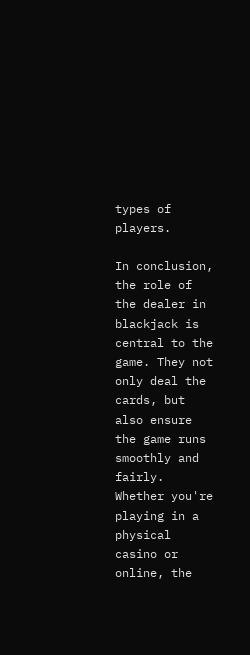types of players.

In conclusion, the role of the dealer in blackjack is central to the game. They not only deal the cards, but also ensure the game runs smoothly and fairly. Whether you're playing in a physical casino or online, the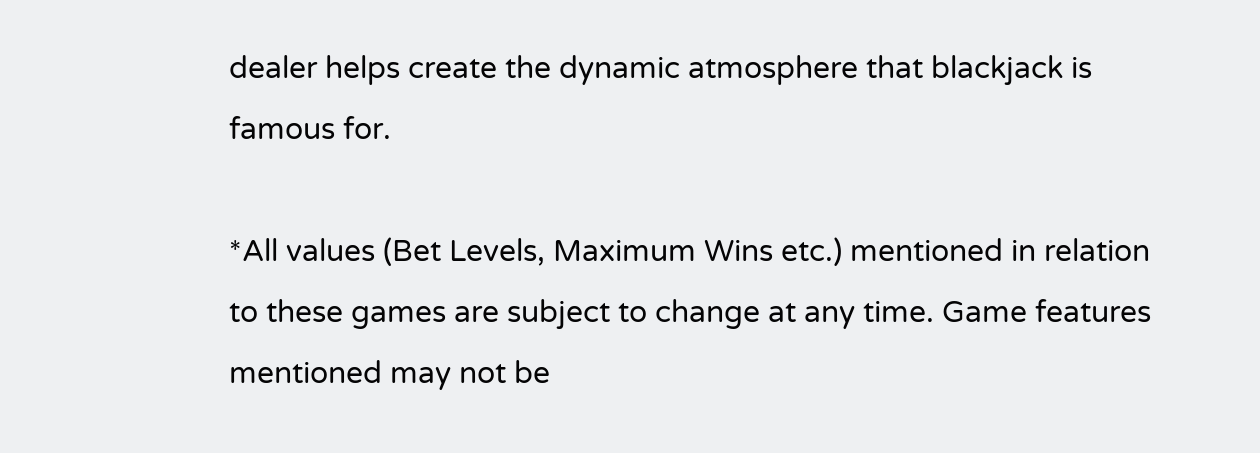dealer helps create the dynamic atmosphere that blackjack is famous for.

*All values (Bet Levels, Maximum Wins etc.) mentioned in relation to these games are subject to change at any time. Game features mentioned may not be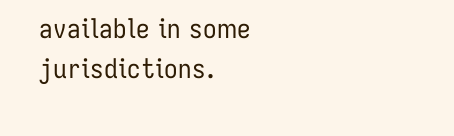available in some jurisdictions.